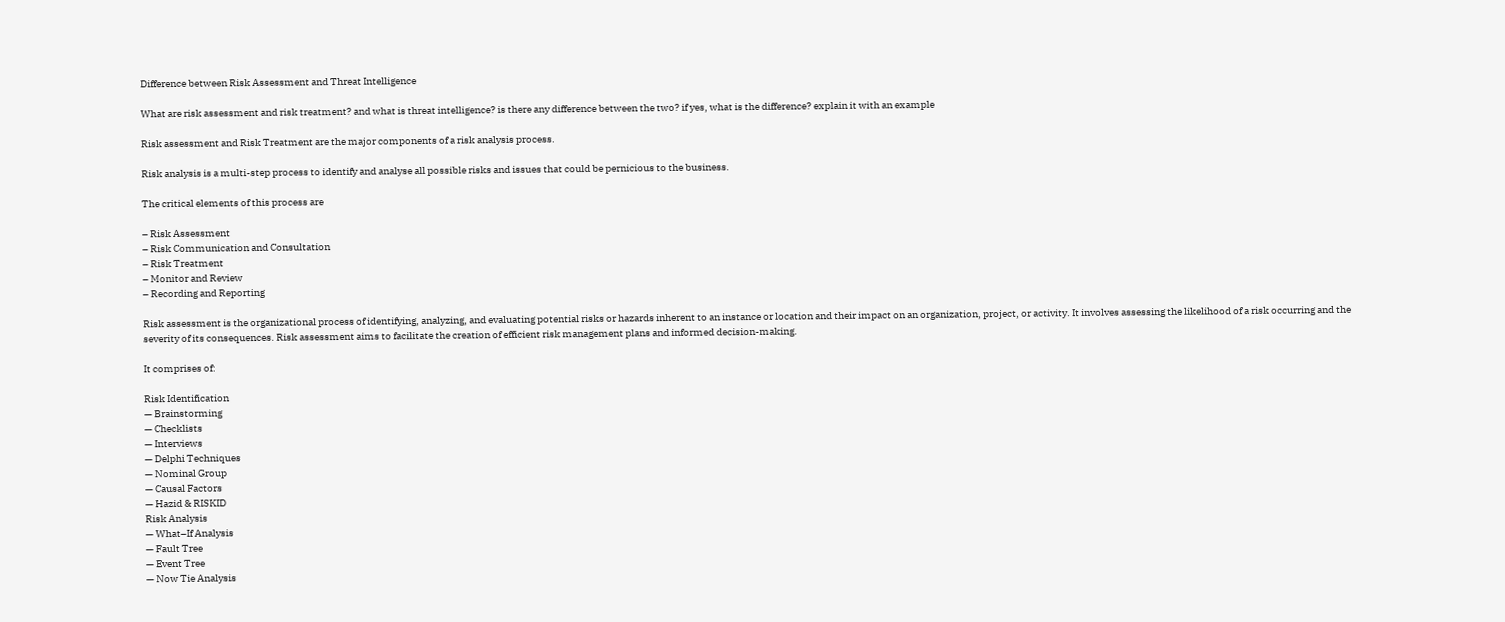Difference between Risk Assessment and Threat Intelligence

What are risk assessment and risk treatment? and what is threat intelligence? is there any difference between the two? if yes, what is the difference? explain it with an example

Risk assessment and Risk Treatment are the major components of a risk analysis process.

Risk analysis is a multi-step process to identify and analyse all possible risks and issues that could be pernicious to the business.

The critical elements of this process are

– Risk Assessment
– Risk Communication and Consultation
– Risk Treatment
– Monitor and Review
– Recording and Reporting

Risk assessment is the organizational process of identifying, analyzing, and evaluating potential risks or hazards inherent to an instance or location and their impact on an organization, project, or activity. It involves assessing the likelihood of a risk occurring and the severity of its consequences. Risk assessment aims to facilitate the creation of efficient risk management plans and informed decision-making.

It comprises of:

Risk Identification
— Brainstorming
— Checklists
— Interviews
— Delphi Techniques
— Nominal Group
— Causal Factors
— Hazid & RISKID
Risk Analysis
— What–If Analysis
— Fault Tree
— Event Tree
— Now Tie Analysis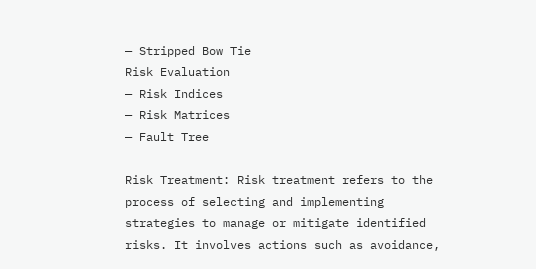— Stripped Bow Tie
Risk Evaluation
— Risk Indices
— Risk Matrices
— Fault Tree

Risk Treatment: Risk treatment refers to the process of selecting and implementing strategies to manage or mitigate identified risks. It involves actions such as avoidance,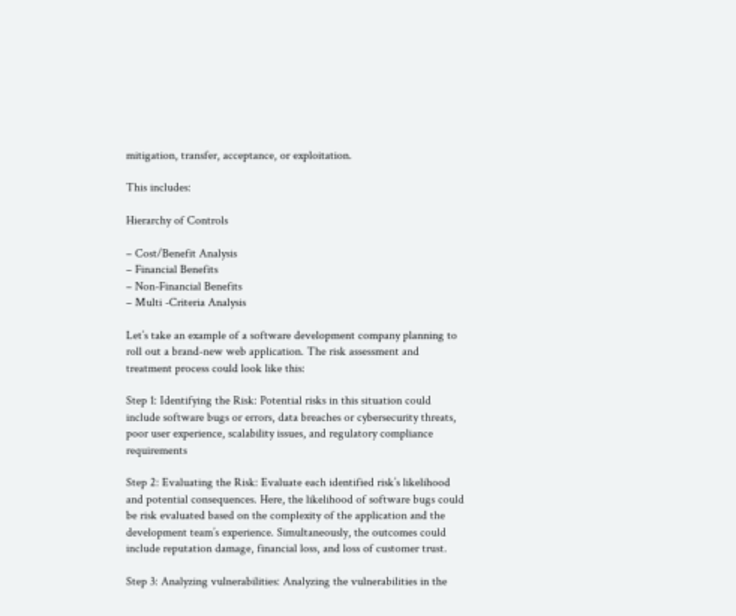mitigation, transfer, acceptance, or exploitation.

This includes:

Hierarchy of Controls

– Cost/Benefit Analysis
– Financial Benefits
– Non-Financial Benefits
– Multi -Criteria Analysis

Let’s take an example of a software development company planning to roll out a brand-new web application. The risk assessment and treatment process could look like this:

Step 1: Identifying the Risk: Potential risks in this situation could include software bugs or errors, data breaches or cybersecurity threats, poor user experience, scalability issues, and regulatory compliance requirements

Step 2: Evaluating the Risk: Evaluate each identified risk’s likelihood and potential consequences. Here, the likelihood of software bugs could be risk evaluated based on the complexity of the application and the development team’s experience. Simultaneously, the outcomes could include reputation damage, financial loss, and loss of customer trust.

Step 3: Analyzing vulnerabilities: Analyzing the vulnerabilities in the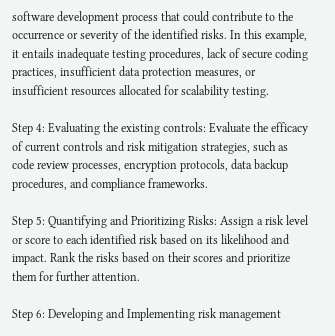software development process that could contribute to the occurrence or severity of the identified risks. In this example, it entails inadequate testing procedures, lack of secure coding practices, insufficient data protection measures, or insufficient resources allocated for scalability testing.

Step 4: Evaluating the existing controls: Evaluate the efficacy of current controls and risk mitigation strategies, such as code review processes, encryption protocols, data backup procedures, and compliance frameworks.

Step 5: Quantifying and Prioritizing Risks: Assign a risk level or score to each identified risk based on its likelihood and impact. Rank the risks based on their scores and prioritize them for further attention.

Step 6: Developing and Implementing risk management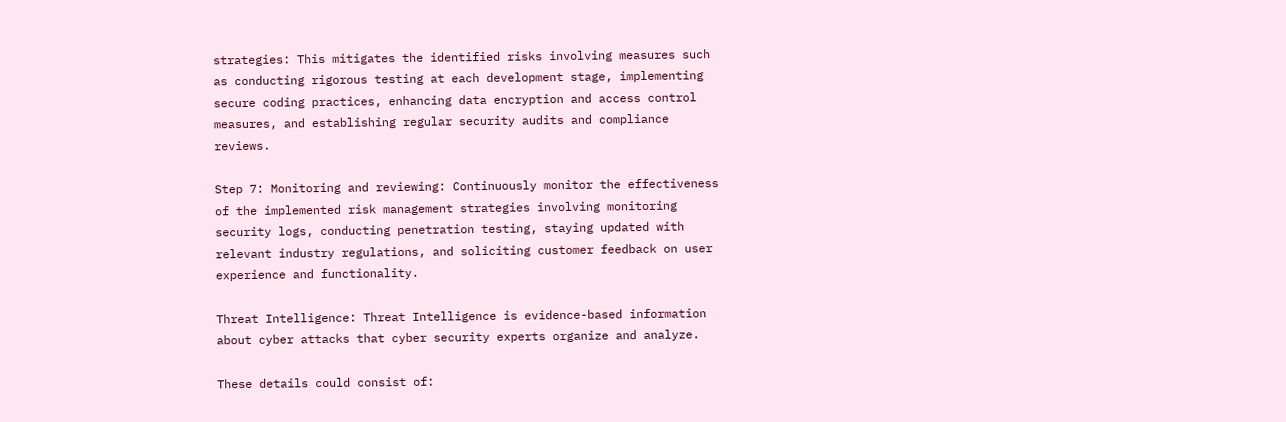strategies: This mitigates the identified risks involving measures such as conducting rigorous testing at each development stage, implementing secure coding practices, enhancing data encryption and access control measures, and establishing regular security audits and compliance reviews.

Step 7: Monitoring and reviewing: Continuously monitor the effectiveness of the implemented risk management strategies involving monitoring security logs, conducting penetration testing, staying updated with relevant industry regulations, and soliciting customer feedback on user experience and functionality.

Threat Intelligence: Threat Intelligence is evidence-based information about cyber attacks that cyber security experts organize and analyze.

These details could consist of: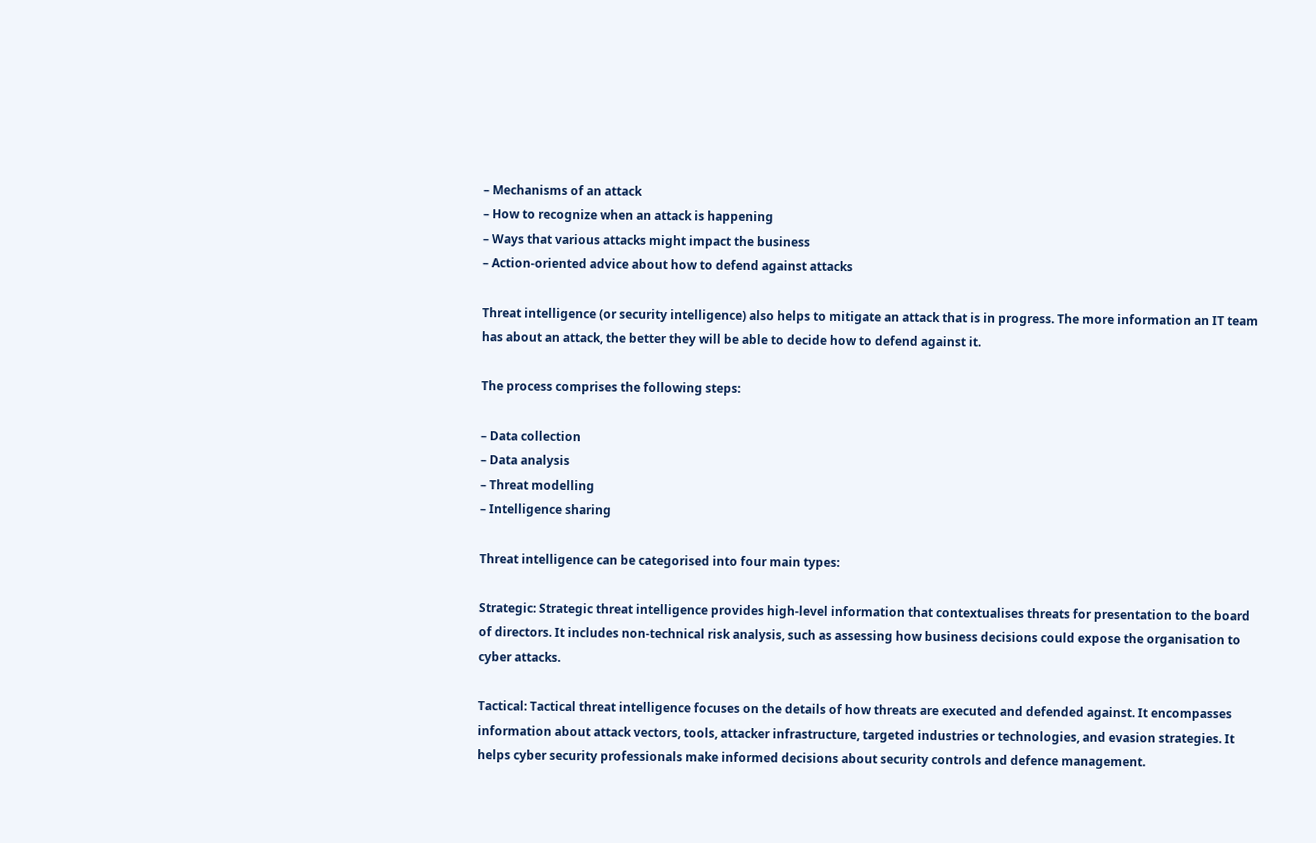– Mechanisms of an attack
– How to recognize when an attack is happening
– Ways that various attacks might impact the business
– Action-oriented advice about how to defend against attacks

Threat intelligence (or security intelligence) also helps to mitigate an attack that is in progress. The more information an IT team has about an attack, the better they will be able to decide how to defend against it.

The process comprises the following steps:

– Data collection
– Data analysis
– Threat modelling
– Intelligence sharing

Threat intelligence can be categorised into four main types:

Strategic: Strategic threat intelligence provides high-level information that contextualises threats for presentation to the board of directors. It includes non-technical risk analysis, such as assessing how business decisions could expose the organisation to cyber attacks.

Tactical: Tactical threat intelligence focuses on the details of how threats are executed and defended against. It encompasses information about attack vectors, tools, attacker infrastructure, targeted industries or technologies, and evasion strategies. It helps cyber security professionals make informed decisions about security controls and defence management.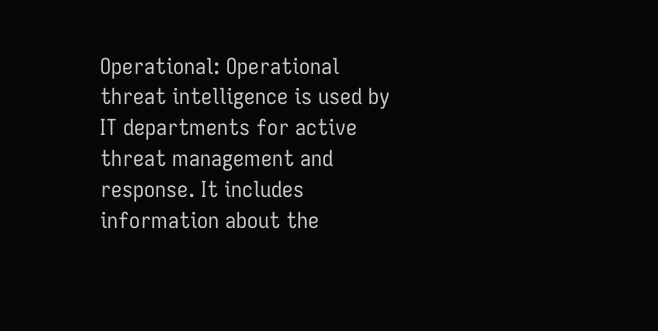Operational: Operational threat intelligence is used by IT departments for active threat management and response. It includes information about the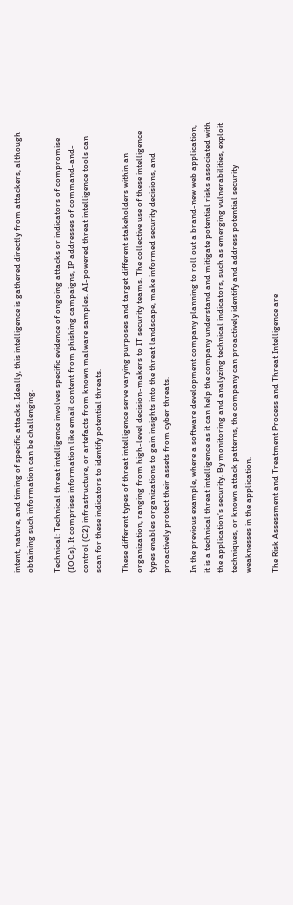intent, nature, and timing of specific attacks. Ideally, this intelligence is gathered directly from attackers, although obtaining such information can be challenging.

Technical: Technical threat intelligence involves specific evidence of ongoing attacks or indicators of compromise (IOCs). It comprises information like email content from phishing campaigns, IP addresses of command-and-control (C2) infrastructure, or artefacts from known malware samples. AI-powered threat intelligence tools can scan for these indicators to identify potential threats.

These different types of threat intelligence serve varying purposes and target different stakeholders within an organization, ranging from high-level decision-makers to IT security teams. The collective use of these intelligence types enables organizations to gain insights into the threat landscape, make informed security decisions, and proactively protect their assets from cyber threats.

In the previous example, where a software development company planning to roll out a brand-new web application, it is a technical threat intelligence as it can help the company understand and mitigate potential risks associated with the application’s security. By monitoring and analyzing technical indicators, such as emerging vulnerabilities, exploit techniques, or known attack patterns, the company can proactively identify and address potential security weaknesses in the application.

The Risk Assessment and Treatment Process and Threat Intelligence are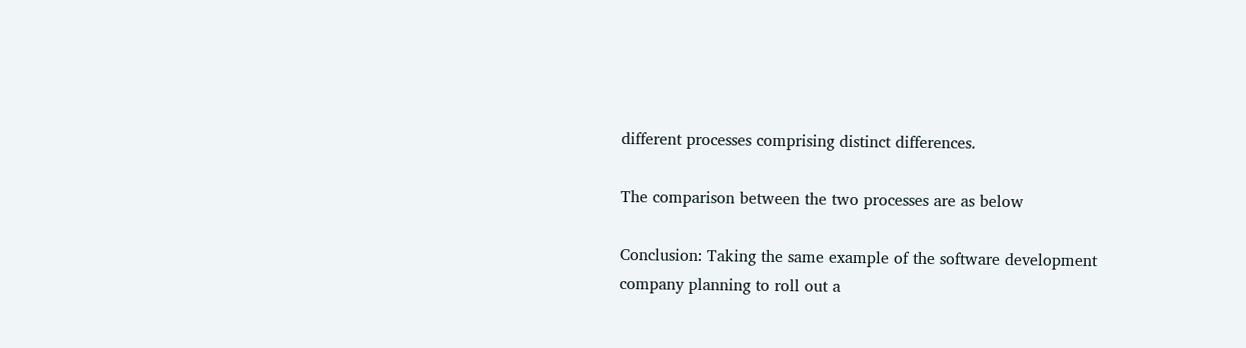different processes comprising distinct differences.

The comparison between the two processes are as below

Conclusion: Taking the same example of the software development company planning to roll out a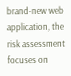brand-new web application, the risk assessment focuses on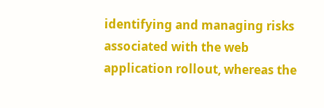identifying and managing risks associated with the web application rollout, whereas the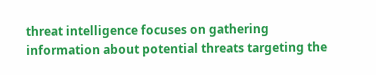threat intelligence focuses on gathering information about potential threats targeting the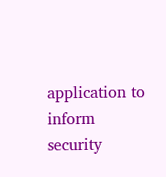application to inform security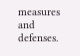measures and defenses.